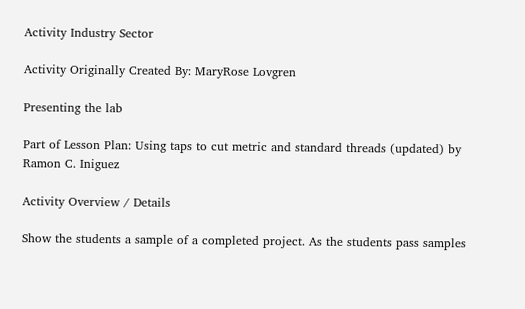Activity Industry Sector

Activity Originally Created By: MaryRose Lovgren

Presenting the lab

Part of Lesson Plan: Using taps to cut metric and standard threads (updated) by Ramon C. Iniguez

Activity Overview / Details

Show the students a sample of a completed project. As the students pass samples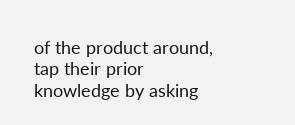of the product around, tap their prior knowledge by asking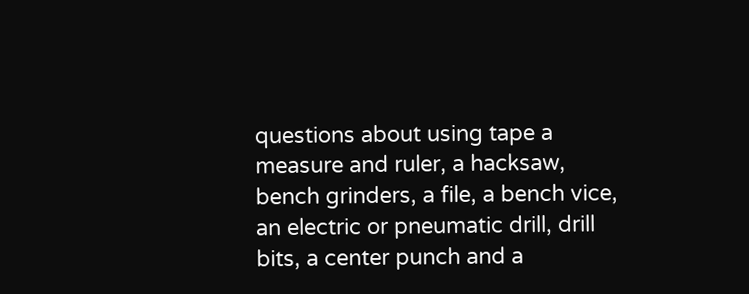questions about using tape a measure and ruler, a hacksaw, bench grinders, a file, a bench vice, an electric or pneumatic drill, drill bits, a center punch and a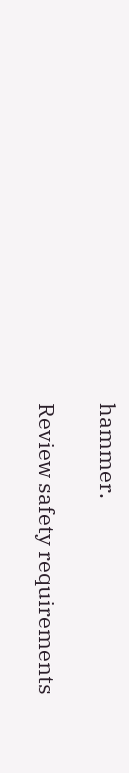hammer.

Review safety requirements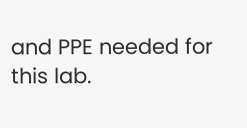and PPE needed for this lab.